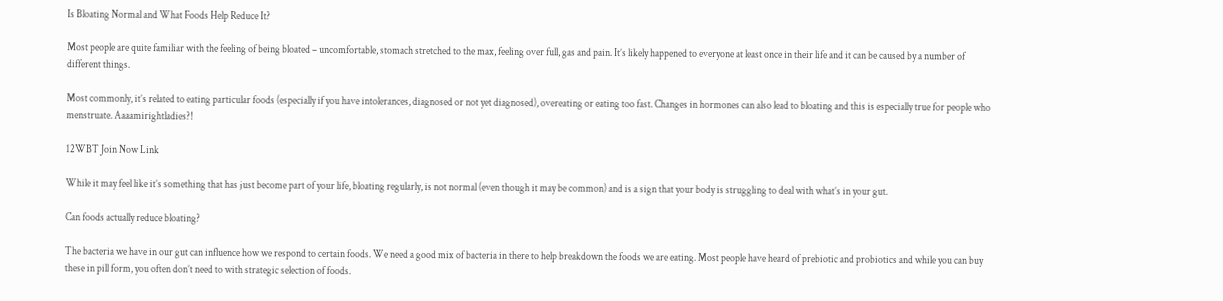Is Bloating Normal and What Foods Help Reduce It?

Most people are quite familiar with the feeling of being bloated – uncomfortable, stomach stretched to the max, feeling over full, gas and pain. It’s likely happened to everyone at least once in their life and it can be caused by a number of different things.

Most commonly, it’s related to eating particular foods (especially if you have intolerances, diagnosed or not yet diagnosed), overeating or eating too fast. Changes in hormones can also lead to bloating and this is especially true for people who menstruate. Aaaamirightladies?!

12WBT Join Now Link

While it may feel like it’s something that has just become part of your life, bloating regularly, is not normal (even though it may be common) and is a sign that your body is struggling to deal with what’s in your gut.

Can foods actually reduce bloating?

The bacteria we have in our gut can influence how we respond to certain foods. We need a good mix of bacteria in there to help breakdown the foods we are eating. Most people have heard of prebiotic and probiotics and while you can buy these in pill form, you often don’t need to with strategic selection of foods.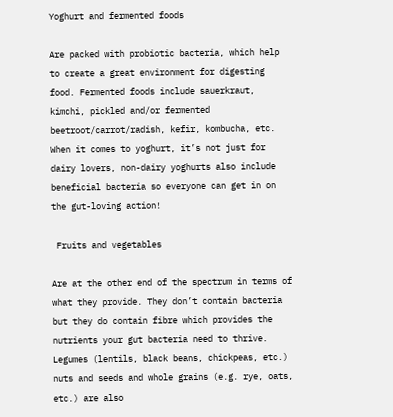Yoghurt and fermented foods

Are packed with probiotic bacteria, which help to create a great environment for digesting food. Fermented foods include sauerkraut, kimchi, pickled and/or fermented beetroot/carrot/radish, kefir, kombucha, etc. When it comes to yoghurt, it’s not just for dairy lovers, non-dairy yoghurts also include beneficial bacteria so everyone can get in on the gut-loving action!

 Fruits and vegetables

Are at the other end of the spectrum in terms of what they provide. They don’t contain bacteria but they do contain fibre which provides the nutrients your gut bacteria need to thrive. Legumes (lentils, black beans, chickpeas, etc.) nuts and seeds and whole grains (e.g. rye, oats, etc.) are also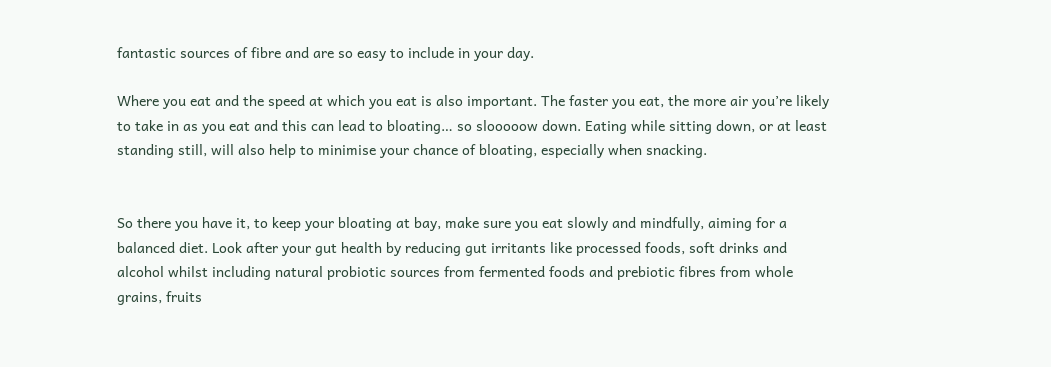fantastic sources of fibre and are so easy to include in your day.

Where you eat and the speed at which you eat is also important. The faster you eat, the more air you’re likely to take in as you eat and this can lead to bloating… so slooooow down. Eating while sitting down, or at least standing still, will also help to minimise your chance of bloating, especially when snacking.


So there you have it, to keep your bloating at bay, make sure you eat slowly and mindfully, aiming for a balanced diet. Look after your gut health by reducing gut irritants like processed foods, soft drinks and alcohol whilst including natural probiotic sources from fermented foods and prebiotic fibres from whole grains, fruits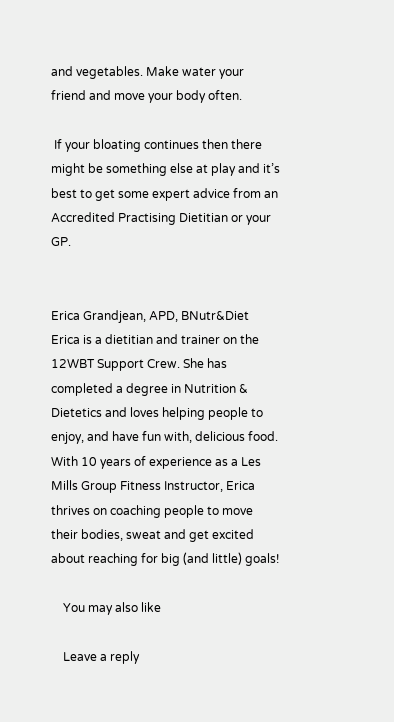and vegetables. Make water your friend and move your body often.

 If your bloating continues then there might be something else at play and it’s best to get some expert advice from an Accredited Practising Dietitian or your GP.


Erica Grandjean, APD, BNutr&Diet
Erica is a dietitian and trainer on the 12WBT Support Crew. She has completed a degree in Nutrition & Dietetics and loves helping people to enjoy, and have fun with, delicious food. With 10 years of experience as a Les Mills Group Fitness Instructor, Erica thrives on coaching people to move their bodies, sweat and get excited about reaching for big (and little) goals!

    You may also like

    Leave a reply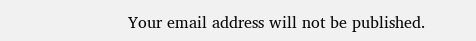Your email address will not be published.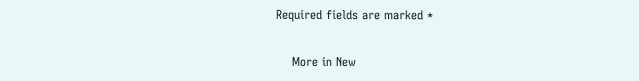Required fields are marked *

    More in New